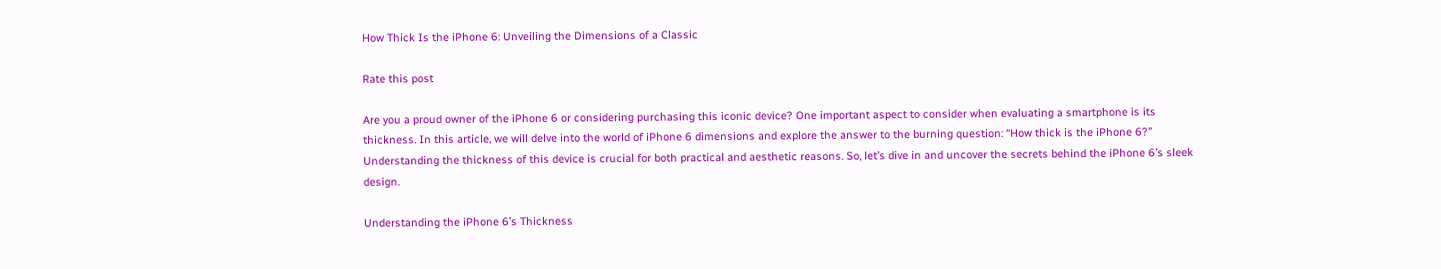How Thick Is the iPhone 6: Unveiling the Dimensions of a Classic

Rate this post

Are you a proud owner of the iPhone 6 or considering purchasing this iconic device? One important aspect to consider when evaluating a smartphone is its thickness. In this article, we will delve into the world of iPhone 6 dimensions and explore the answer to the burning question: “How thick is the iPhone 6?” Understanding the thickness of this device is crucial for both practical and aesthetic reasons. So, let’s dive in and uncover the secrets behind the iPhone 6’s sleek design.

Understanding the iPhone 6’s Thickness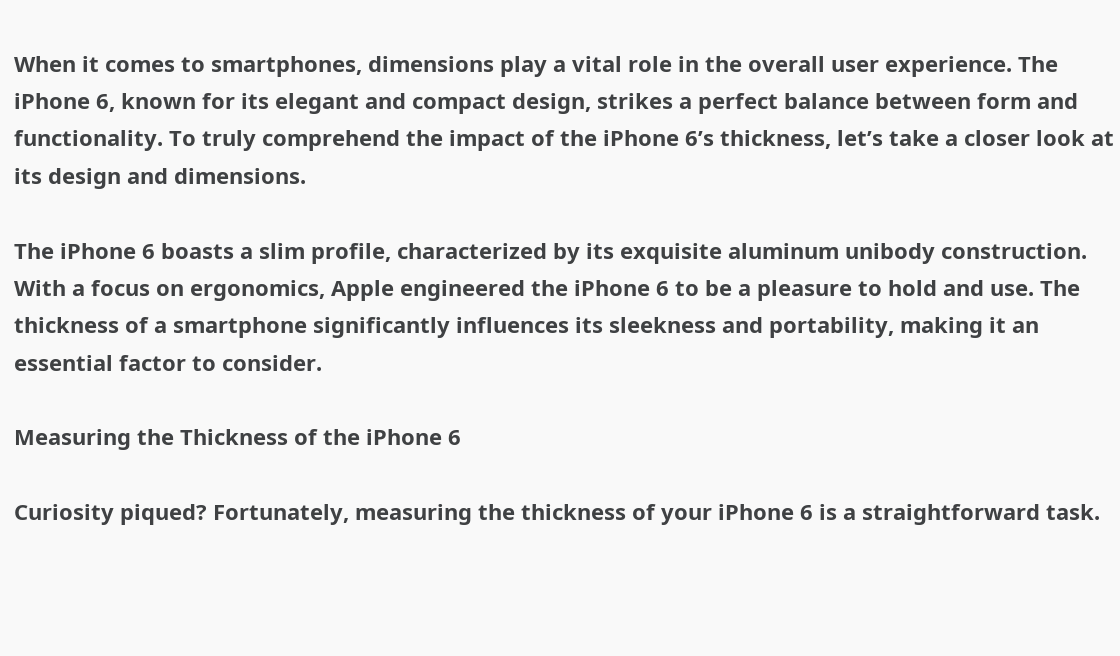When it comes to smartphones, dimensions play a vital role in the overall user experience. The iPhone 6, known for its elegant and compact design, strikes a perfect balance between form and functionality. To truly comprehend the impact of the iPhone 6’s thickness, let’s take a closer look at its design and dimensions.

The iPhone 6 boasts a slim profile, characterized by its exquisite aluminum unibody construction. With a focus on ergonomics, Apple engineered the iPhone 6 to be a pleasure to hold and use. The thickness of a smartphone significantly influences its sleekness and portability, making it an essential factor to consider.

Measuring the Thickness of the iPhone 6

Curiosity piqued? Fortunately, measuring the thickness of your iPhone 6 is a straightforward task.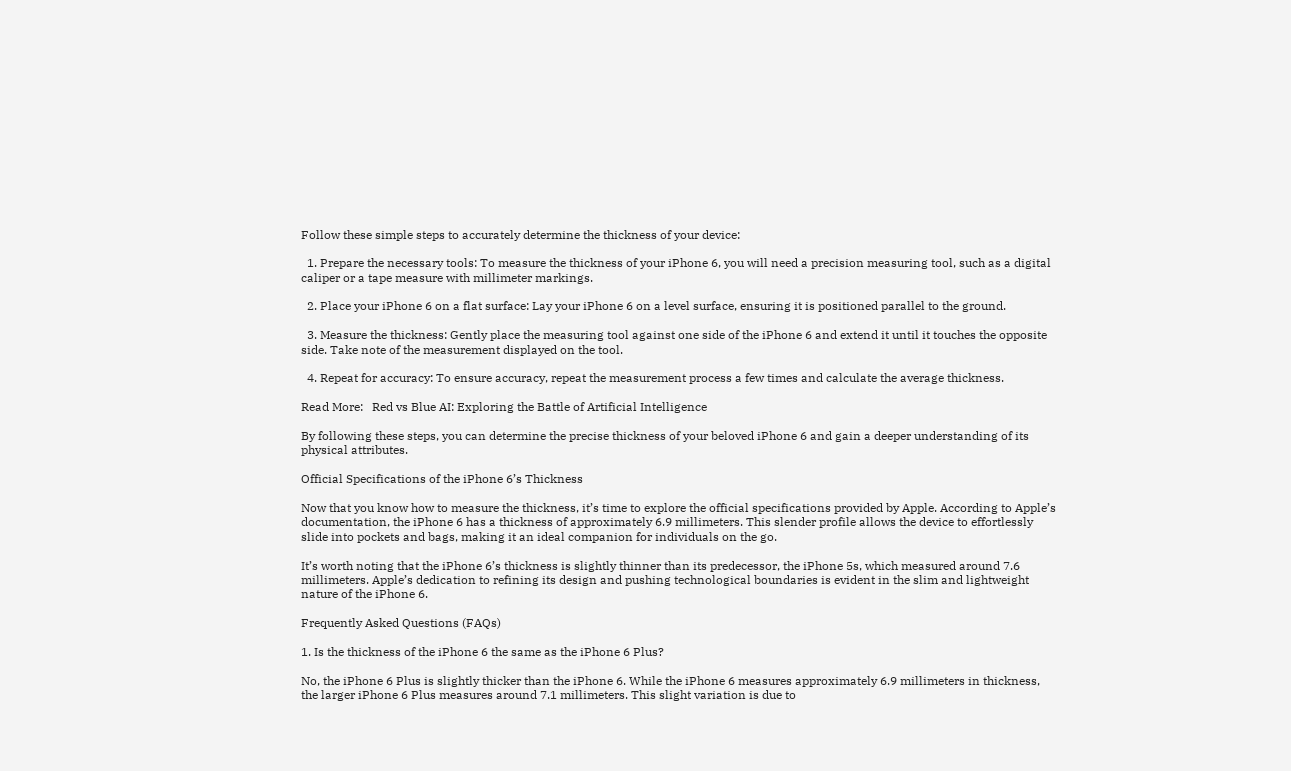Follow these simple steps to accurately determine the thickness of your device:

  1. Prepare the necessary tools: To measure the thickness of your iPhone 6, you will need a precision measuring tool, such as a digital caliper or a tape measure with millimeter markings.

  2. Place your iPhone 6 on a flat surface: Lay your iPhone 6 on a level surface, ensuring it is positioned parallel to the ground.

  3. Measure the thickness: Gently place the measuring tool against one side of the iPhone 6 and extend it until it touches the opposite side. Take note of the measurement displayed on the tool.

  4. Repeat for accuracy: To ensure accuracy, repeat the measurement process a few times and calculate the average thickness.

Read More:   Red vs Blue AI: Exploring the Battle of Artificial Intelligence

By following these steps, you can determine the precise thickness of your beloved iPhone 6 and gain a deeper understanding of its physical attributes.

Official Specifications of the iPhone 6’s Thickness

Now that you know how to measure the thickness, it’s time to explore the official specifications provided by Apple. According to Apple’s documentation, the iPhone 6 has a thickness of approximately 6.9 millimeters. This slender profile allows the device to effortlessly slide into pockets and bags, making it an ideal companion for individuals on the go.

It’s worth noting that the iPhone 6’s thickness is slightly thinner than its predecessor, the iPhone 5s, which measured around 7.6 millimeters. Apple’s dedication to refining its design and pushing technological boundaries is evident in the slim and lightweight nature of the iPhone 6.

Frequently Asked Questions (FAQs)

1. Is the thickness of the iPhone 6 the same as the iPhone 6 Plus?

No, the iPhone 6 Plus is slightly thicker than the iPhone 6. While the iPhone 6 measures approximately 6.9 millimeters in thickness, the larger iPhone 6 Plus measures around 7.1 millimeters. This slight variation is due to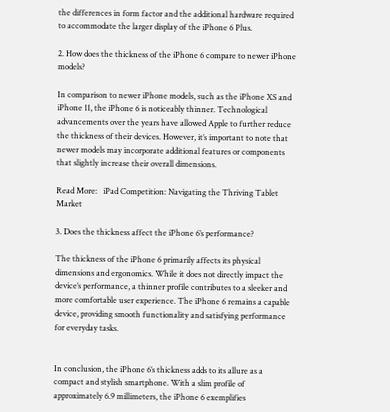the differences in form factor and the additional hardware required to accommodate the larger display of the iPhone 6 Plus.

2. How does the thickness of the iPhone 6 compare to newer iPhone models?

In comparison to newer iPhone models, such as the iPhone XS and iPhone 11, the iPhone 6 is noticeably thinner. Technological advancements over the years have allowed Apple to further reduce the thickness of their devices. However, it’s important to note that newer models may incorporate additional features or components that slightly increase their overall dimensions.

Read More:   iPad Competition: Navigating the Thriving Tablet Market

3. Does the thickness affect the iPhone 6’s performance?

The thickness of the iPhone 6 primarily affects its physical dimensions and ergonomics. While it does not directly impact the device’s performance, a thinner profile contributes to a sleeker and more comfortable user experience. The iPhone 6 remains a capable device, providing smooth functionality and satisfying performance for everyday tasks.


In conclusion, the iPhone 6’s thickness adds to its allure as a compact and stylish smartphone. With a slim profile of approximately 6.9 millimeters, the iPhone 6 exemplifies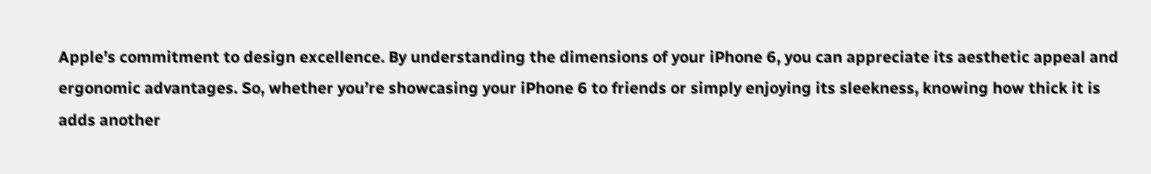Apple’s commitment to design excellence. By understanding the dimensions of your iPhone 6, you can appreciate its aesthetic appeal and ergonomic advantages. So, whether you’re showcasing your iPhone 6 to friends or simply enjoying its sleekness, knowing how thick it is adds another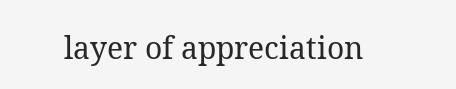layer of appreciation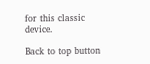for this classic device.

Back to top button